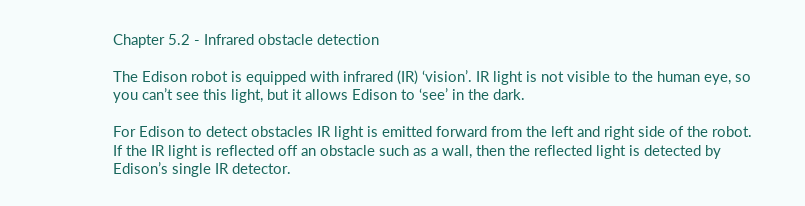Chapter 5.2 - Infrared obstacle detection

The Edison robot is equipped with infrared (IR) ‘vision’. IR light is not visible to the human eye, so you can’t see this light, but it allows Edison to ‘see’ in the dark.

For Edison to detect obstacles IR light is emitted forward from the left and right side of the robot. If the IR light is reflected off an obstacle such as a wall, then the reflected light is detected by Edison’s single IR detector.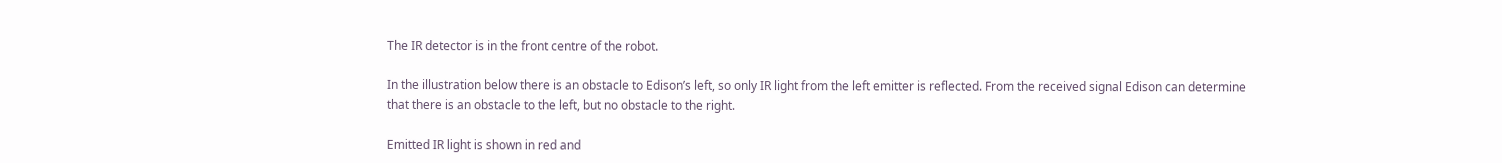The IR detector is in the front centre of the robot.

In the illustration below there is an obstacle to Edison’s left, so only IR light from the left emitter is reflected. From the received signal Edison can determine that there is an obstacle to the left, but no obstacle to the right.

Emitted IR light is shown in red and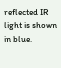reflected IR light is shown in blue.